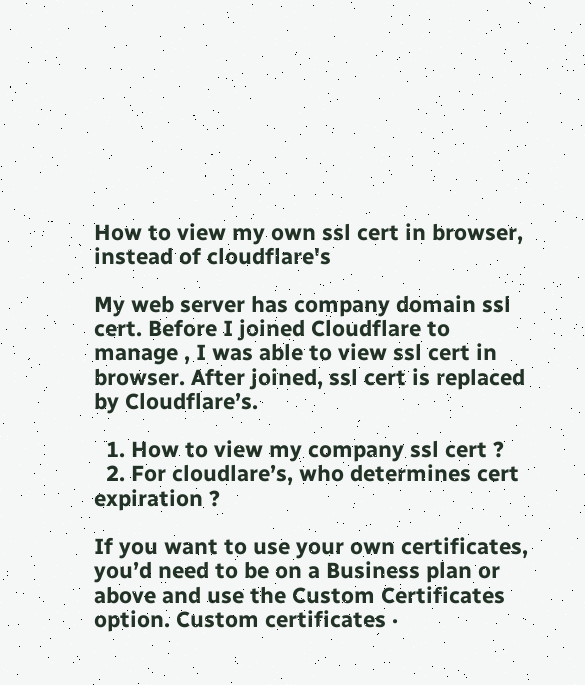How to view my own ssl cert in browser, instead of cloudflare's

My web server has company domain ssl cert. Before I joined Cloudflare to manage , I was able to view ssl cert in browser. After joined, ssl cert is replaced by Cloudflare’s.

  1. How to view my company ssl cert ?
  2. For cloudlare’s, who determines cert expiration ?

If you want to use your own certificates, you’d need to be on a Business plan or above and use the Custom Certificates option. Custom certificates ·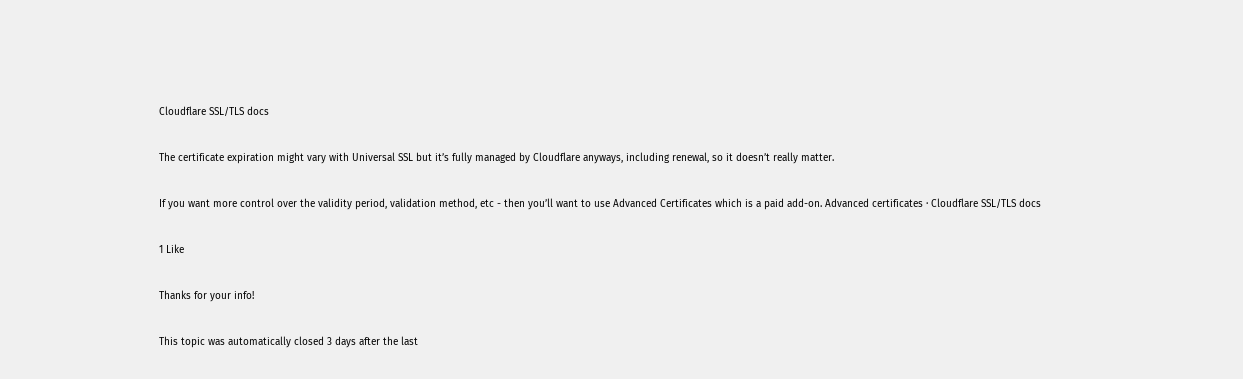Cloudflare SSL/TLS docs

The certificate expiration might vary with Universal SSL but it’s fully managed by Cloudflare anyways, including renewal, so it doesn’t really matter.

If you want more control over the validity period, validation method, etc - then you’ll want to use Advanced Certificates which is a paid add-on. Advanced certificates · Cloudflare SSL/TLS docs

1 Like

Thanks for your info!

This topic was automatically closed 3 days after the last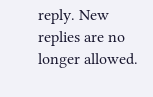reply. New replies are no longer allowed.